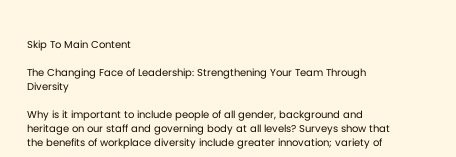Skip To Main Content

The Changing Face of Leadership: Strengthening Your Team Through Diversity

Why is it important to include people of all gender, background and heritage on our staff and governing body at all levels? Surveys show that the benefits of workplace diversity include greater innovation; variety of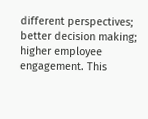different perspectives; better decision making; higher employee engagement. This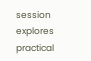session explores practical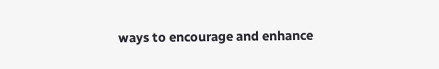ways to encourage and enhance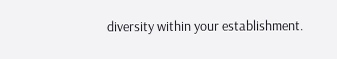diversity within your establishment.